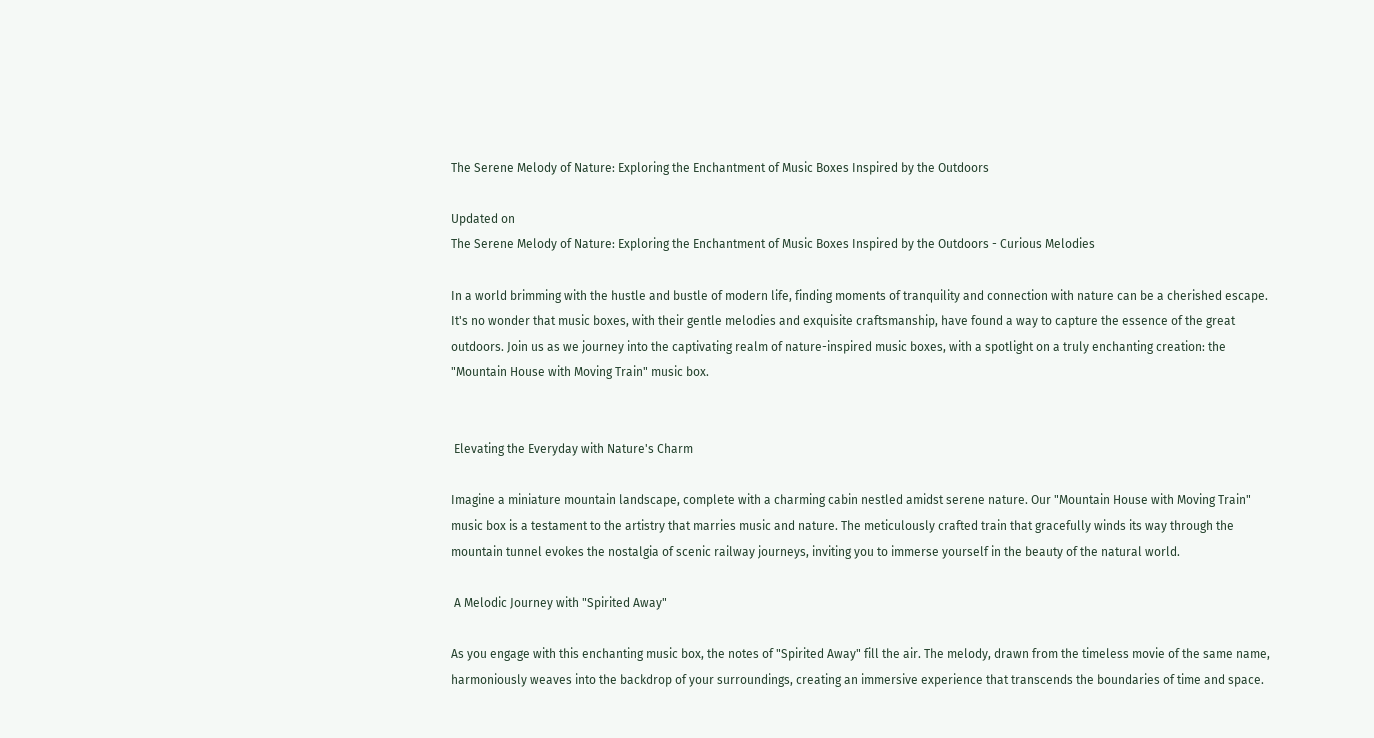The Serene Melody of Nature: Exploring the Enchantment of Music Boxes Inspired by the Outdoors

Updated on
The Serene Melody of Nature: Exploring the Enchantment of Music Boxes Inspired by the Outdoors - Curious Melodies

In a world brimming with the hustle and bustle of modern life, finding moments of tranquility and connection with nature can be a cherished escape. It's no wonder that music boxes, with their gentle melodies and exquisite craftsmanship, have found a way to capture the essence of the great outdoors. Join us as we journey into the captivating realm of nature-inspired music boxes, with a spotlight on a truly enchanting creation: the "Mountain House with Moving Train" music box.


 Elevating the Everyday with Nature's Charm

Imagine a miniature mountain landscape, complete with a charming cabin nestled amidst serene nature. Our "Mountain House with Moving Train" music box is a testament to the artistry that marries music and nature. The meticulously crafted train that gracefully winds its way through the mountain tunnel evokes the nostalgia of scenic railway journeys, inviting you to immerse yourself in the beauty of the natural world.

 A Melodic Journey with "Spirited Away"

As you engage with this enchanting music box, the notes of "Spirited Away" fill the air. The melody, drawn from the timeless movie of the same name, harmoniously weaves into the backdrop of your surroundings, creating an immersive experience that transcends the boundaries of time and space.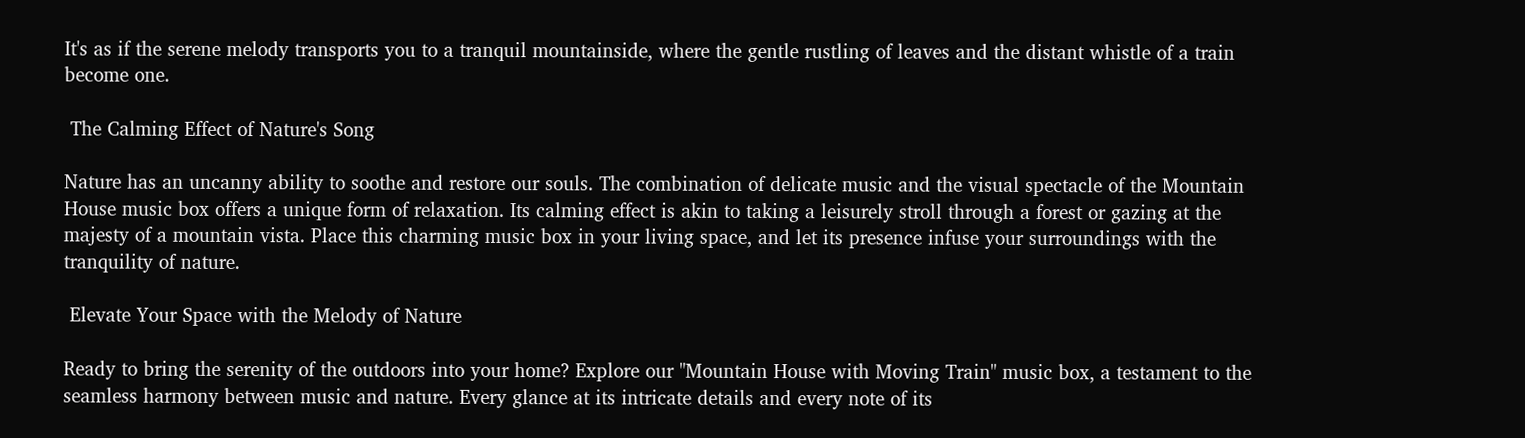It's as if the serene melody transports you to a tranquil mountainside, where the gentle rustling of leaves and the distant whistle of a train become one.

 The Calming Effect of Nature's Song

Nature has an uncanny ability to soothe and restore our souls. The combination of delicate music and the visual spectacle of the Mountain House music box offers a unique form of relaxation. Its calming effect is akin to taking a leisurely stroll through a forest or gazing at the majesty of a mountain vista. Place this charming music box in your living space, and let its presence infuse your surroundings with the tranquility of nature.

 Elevate Your Space with the Melody of Nature

Ready to bring the serenity of the outdoors into your home? Explore our "Mountain House with Moving Train" music box, a testament to the seamless harmony between music and nature. Every glance at its intricate details and every note of its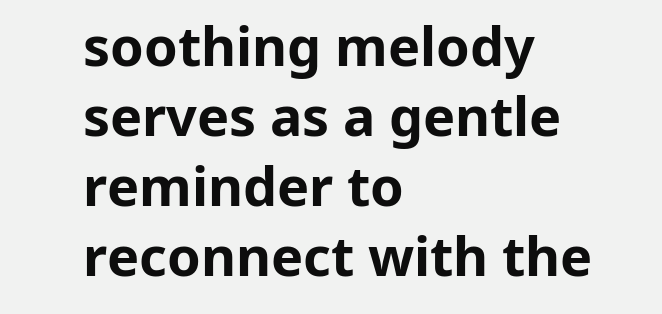soothing melody serves as a gentle reminder to reconnect with the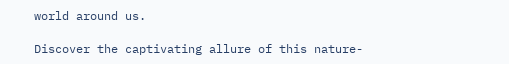world around us.

Discover the captivating allure of this nature-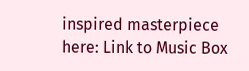inspired masterpiece here: Link to Music Box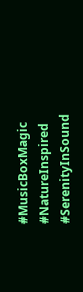#MusicBoxMagic #NatureInspired #SerenityInSound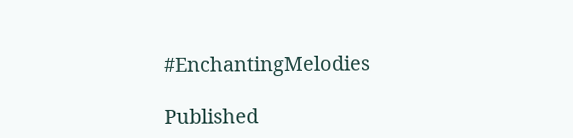#EnchantingMelodies

Published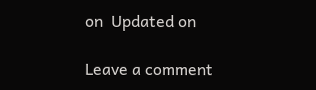on  Updated on

Leave a comment